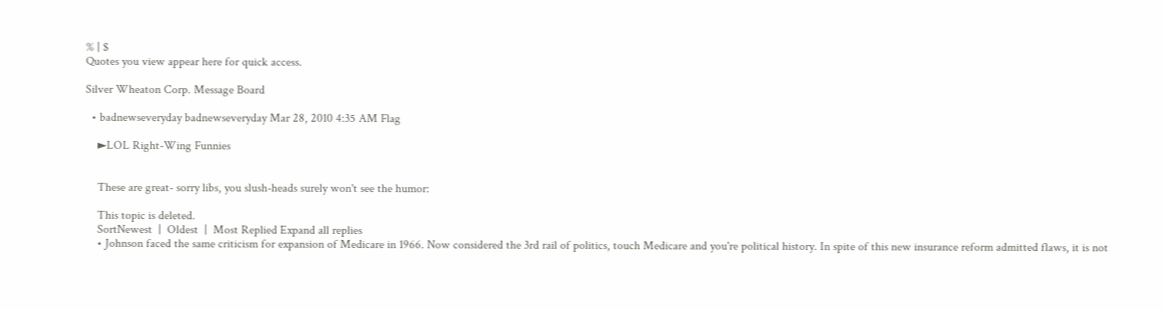% | $
Quotes you view appear here for quick access.

Silver Wheaton Corp. Message Board

  • badnewseveryday badnewseveryday Mar 28, 2010 4:35 AM Flag

    ►LOL Right-Wing Funnies


    These are great- sorry libs, you slush-heads surely won't see the humor:

    This topic is deleted.
    SortNewest  |  Oldest  |  Most Replied Expand all replies
    • Johnson faced the same criticism for expansion of Medicare in 1966. Now considered the 3rd rail of politics, touch Medicare and you're political history. In spite of this new insurance reform admitted flaws, it is not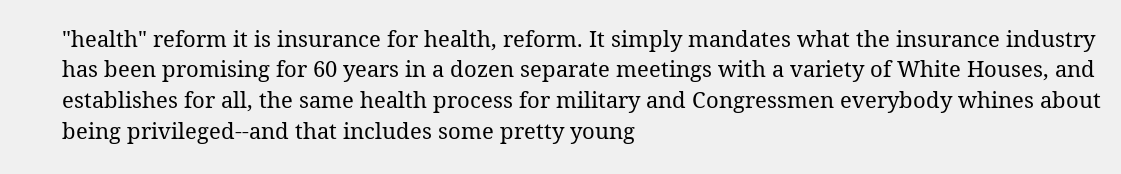"health" reform it is insurance for health, reform. It simply mandates what the insurance industry has been promising for 60 years in a dozen separate meetings with a variety of White Houses, and establishes for all, the same health process for military and Congressmen everybody whines about being privileged--and that includes some pretty young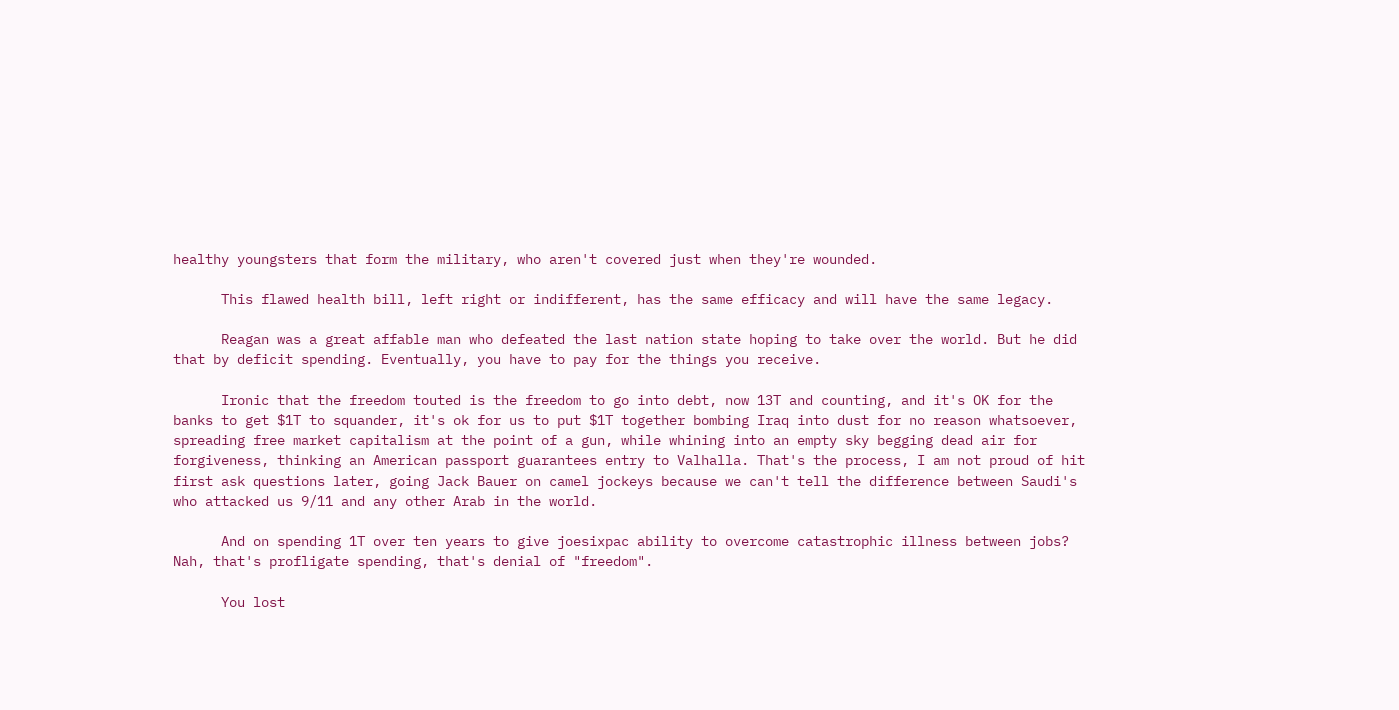healthy youngsters that form the military, who aren't covered just when they're wounded.

      This flawed health bill, left right or indifferent, has the same efficacy and will have the same legacy.

      Reagan was a great affable man who defeated the last nation state hoping to take over the world. But he did that by deficit spending. Eventually, you have to pay for the things you receive.

      Ironic that the freedom touted is the freedom to go into debt, now 13T and counting, and it's OK for the banks to get $1T to squander, it's ok for us to put $1T together bombing Iraq into dust for no reason whatsoever, spreading free market capitalism at the point of a gun, while whining into an empty sky begging dead air for forgiveness, thinking an American passport guarantees entry to Valhalla. That's the process, I am not proud of hit first ask questions later, going Jack Bauer on camel jockeys because we can't tell the difference between Saudi's who attacked us 9/11 and any other Arab in the world.

      And on spending 1T over ten years to give joesixpac ability to overcome catastrophic illness between jobs? Nah, that's profligate spending, that's denial of "freedom".

      You lost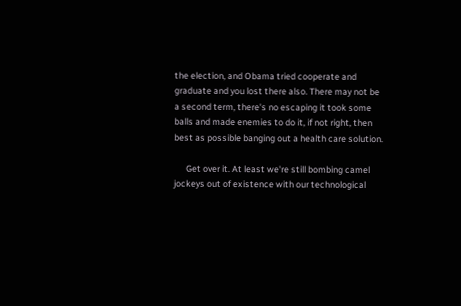the election, and Obama tried cooperate and graduate and you lost there also. There may not be a second term, there's no escaping it took some balls and made enemies to do it, if not right, then best as possible banging out a health care solution.

      Get over it. At least we're still bombing camel jockeys out of existence with our technological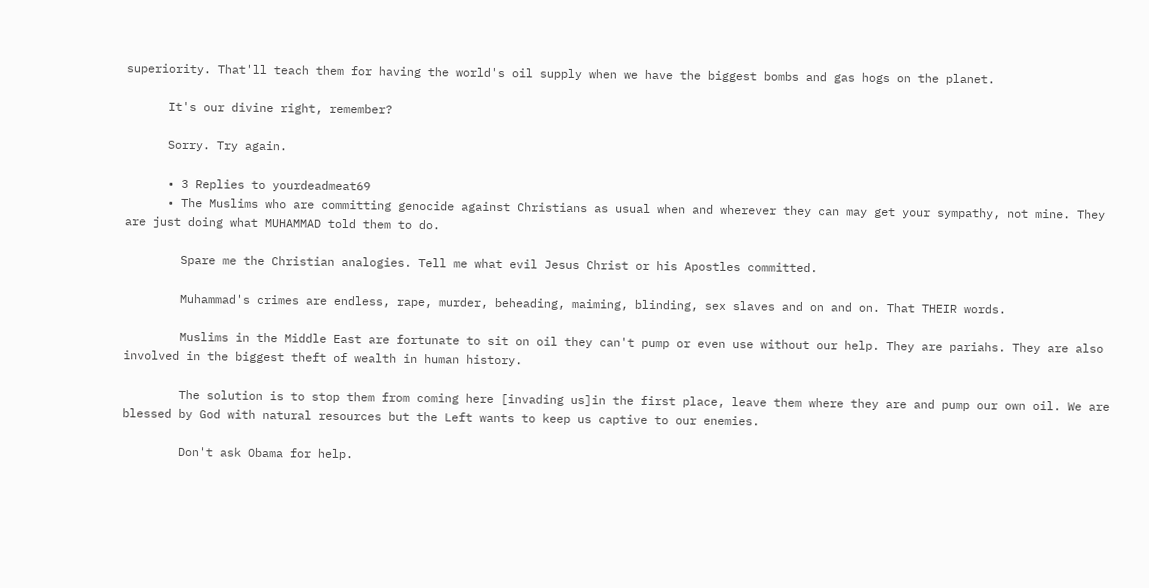superiority. That'll teach them for having the world's oil supply when we have the biggest bombs and gas hogs on the planet.

      It's our divine right, remember?

      Sorry. Try again.

      • 3 Replies to yourdeadmeat69
      • The Muslims who are committing genocide against Christians as usual when and wherever they can may get your sympathy, not mine. They are just doing what MUHAMMAD told them to do.

        Spare me the Christian analogies. Tell me what evil Jesus Christ or his Apostles committed.

        Muhammad's crimes are endless, rape, murder, beheading, maiming, blinding, sex slaves and on and on. That THEIR words.

        Muslims in the Middle East are fortunate to sit on oil they can't pump or even use without our help. They are pariahs. They are also involved in the biggest theft of wealth in human history.

        The solution is to stop them from coming here [invading us]in the first place, leave them where they are and pump our own oil. We are blessed by God with natural resources but the Left wants to keep us captive to our enemies.

        Don't ask Obama for help.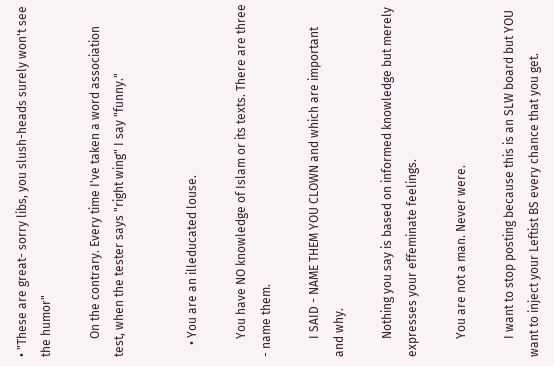• "These are great- sorry libs, you slush-heads surely won't see the humor"

      On the contrary. Every time I've taken a word association test, when the tester says "right wing" I say "funny."


    • You are an illeducated louse.

      You have NO knowledge of Islam or its texts. There are three - name them.

      I SAID - NAME THEM YOU CLOWN and which are important and why.

      Nothing you say is based on informed knowledge but merely expresses your effeminate feelings.

      You are not a man. Never were.

      I want to stop posting because this is an SLW board but YOU want to inject your Leftist BS every chance that you get.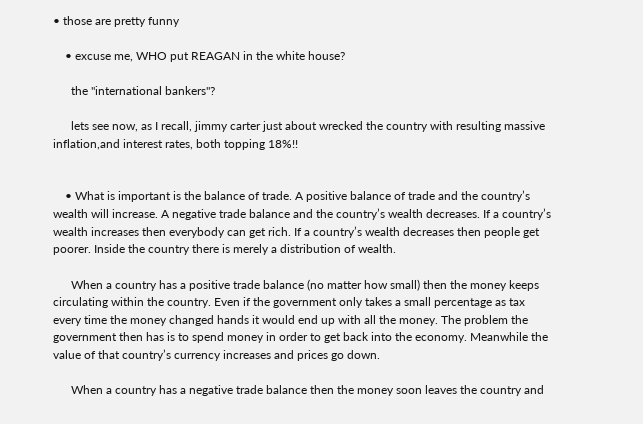• those are pretty funny

    • excuse me, WHO put REAGAN in the white house?

      the "international bankers"?

      lets see now, as I recall, jimmy carter just about wrecked the country with resulting massive inflation,and interest rates, both topping 18%!!


    • What is important is the balance of trade. A positive balance of trade and the country’s wealth will increase. A negative trade balance and the country’s wealth decreases. If a country’s wealth increases then everybody can get rich. If a country’s wealth decreases then people get poorer. Inside the country there is merely a distribution of wealth.

      When a country has a positive trade balance (no matter how small) then the money keeps circulating within the country. Even if the government only takes a small percentage as tax every time the money changed hands it would end up with all the money. The problem the government then has is to spend money in order to get back into the economy. Meanwhile the value of that country’s currency increases and prices go down.

      When a country has a negative trade balance then the money soon leaves the country and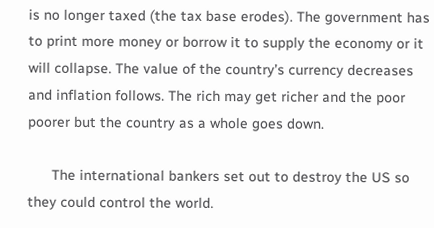is no longer taxed (the tax base erodes). The government has to print more money or borrow it to supply the economy or it will collapse. The value of the country’s currency decreases and inflation follows. The rich may get richer and the poor poorer but the country as a whole goes down.

      The international bankers set out to destroy the US so they could control the world.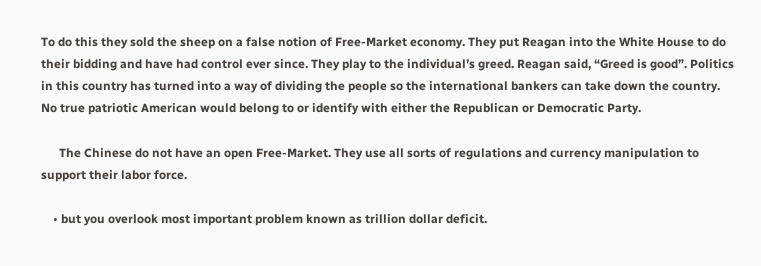To do this they sold the sheep on a false notion of Free-Market economy. They put Reagan into the White House to do their bidding and have had control ever since. They play to the individual’s greed. Reagan said, “Greed is good”. Politics in this country has turned into a way of dividing the people so the international bankers can take down the country. No true patriotic American would belong to or identify with either the Republican or Democratic Party.

      The Chinese do not have an open Free-Market. They use all sorts of regulations and currency manipulation to support their labor force.

    • but you overlook most important problem known as trillion dollar deficit.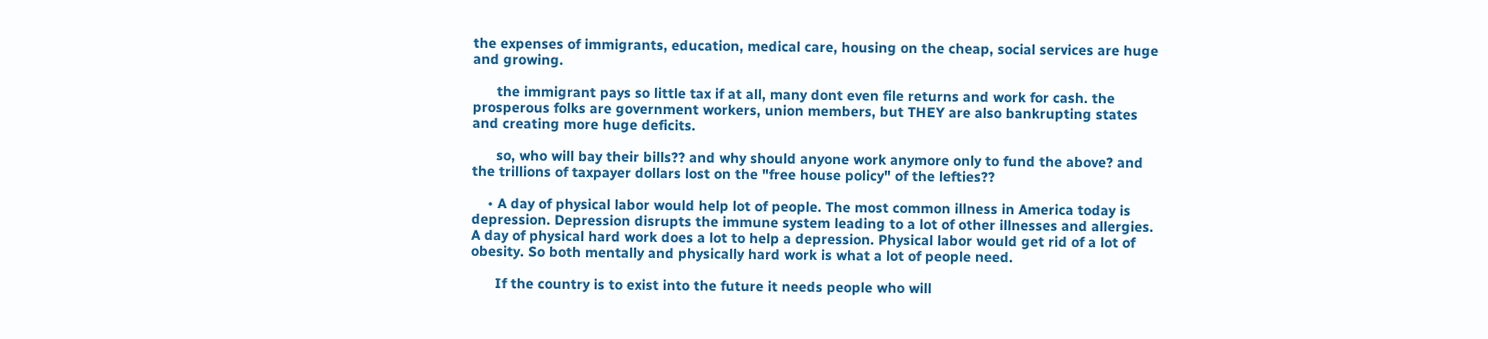the expenses of immigrants, education, medical care, housing on the cheap, social services are huge and growing.

      the immigrant pays so little tax if at all, many dont even file returns and work for cash. the prosperous folks are government workers, union members, but THEY are also bankrupting states and creating more huge deficits.

      so, who will bay their bills?? and why should anyone work anymore only to fund the above? and the trillions of taxpayer dollars lost on the "free house policy" of the lefties??

    • A day of physical labor would help lot of people. The most common illness in America today is depression. Depression disrupts the immune system leading to a lot of other illnesses and allergies. A day of physical hard work does a lot to help a depression. Physical labor would get rid of a lot of obesity. So both mentally and physically hard work is what a lot of people need.

      If the country is to exist into the future it needs people who will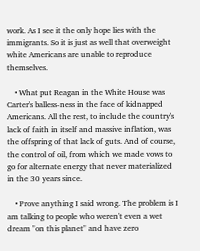work. As I see it the only hope lies with the immigrants. So it is just as well that overweight white Americans are unable to reproduce themselves.

    • What put Reagan in the White House was Carter's balless-ness in the face of kidnapped Americans. All the rest, to include the country's lack of faith in itself and massive inflation, was the offspring of that lack of guts. And of course, the control of oil, from which we made vows to go for alternate energy that never materialized in the 30 years since.

    • Prove anything I said wrong. The problem is I am talking to people who weren't even a wet dream "on this planet" and have zero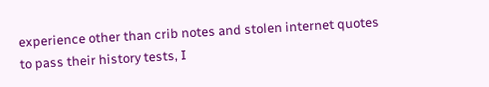experience other than crib notes and stolen internet quotes to pass their history tests, I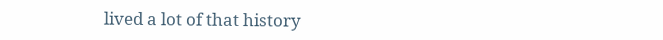lived a lot of that history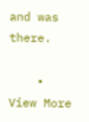and was there.

    • View More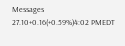Messages
27.10+0.16(+0.59%)4:02 PMEDT